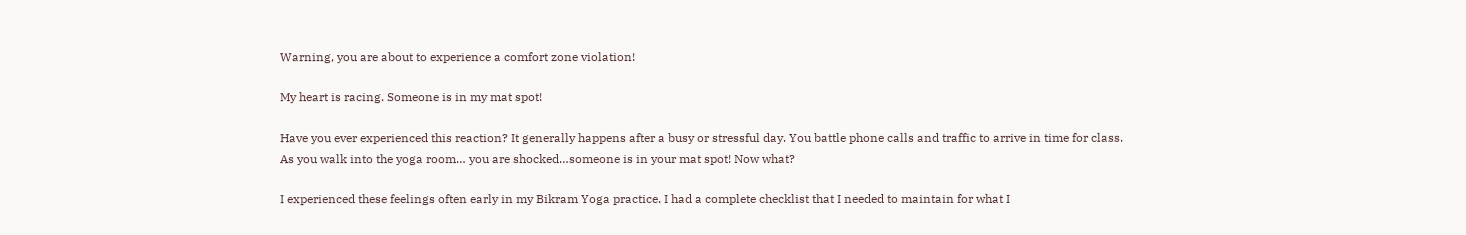Warning, you are about to experience a comfort zone violation!

My heart is racing. Someone is in my mat spot!

Have you ever experienced this reaction? It generally happens after a busy or stressful day. You battle phone calls and traffic to arrive in time for class. As you walk into the yoga room… you are shocked…someone is in your mat spot! Now what?

I experienced these feelings often early in my Bikram Yoga practice. I had a complete checklist that I needed to maintain for what I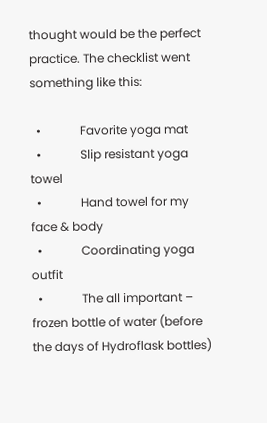thought would be the perfect practice. The checklist went something like this:

  •             Favorite yoga mat
  •             Slip resistant yoga towel
  •             Hand towel for my face & body
  •             Coordinating yoga outfit
  •             The all important – frozen bottle of water (before the days of Hydroflask bottles)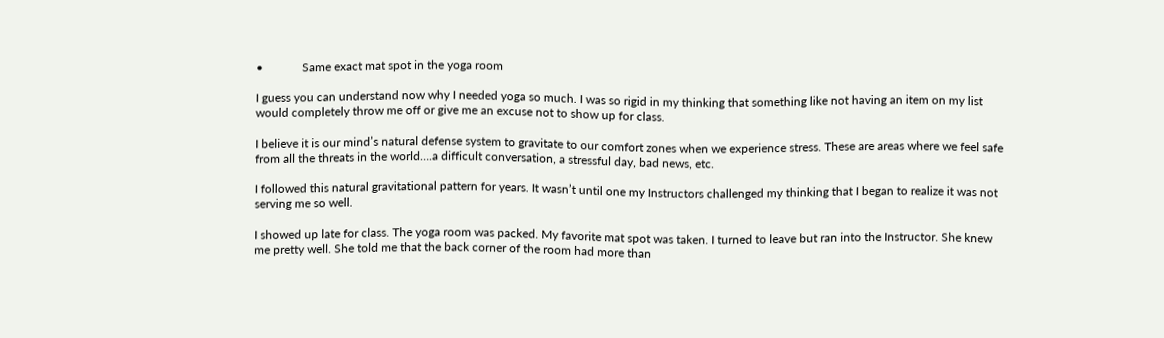•             Same exact mat spot in the yoga room

I guess you can understand now why I needed yoga so much. I was so rigid in my thinking that something like not having an item on my list would completely throw me off or give me an excuse not to show up for class.

I believe it is our mind’s natural defense system to gravitate to our comfort zones when we experience stress. These are areas where we feel safe from all the threats in the world….a difficult conversation, a stressful day, bad news, etc.

I followed this natural gravitational pattern for years. It wasn’t until one my Instructors challenged my thinking that I began to realize it was not serving me so well.

I showed up late for class. The yoga room was packed. My favorite mat spot was taken. I turned to leave but ran into the Instructor. She knew me pretty well. She told me that the back corner of the room had more than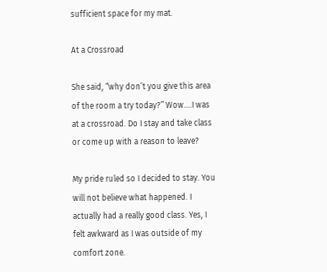sufficient space for my mat.

At a Crossroad

She said, “why don’t you give this area of the room a try today?” Wow….I was at a crossroad. Do I stay and take class or come up with a reason to leave?

My pride ruled so I decided to stay. You will not believe what happened. I actually had a really good class. Yes, I felt awkward as I was outside of my comfort zone.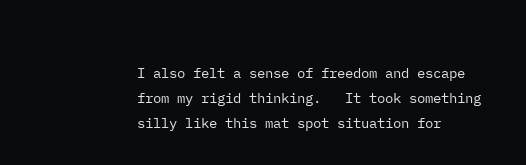I also felt a sense of freedom and escape from my rigid thinking.   It took something silly like this mat spot situation for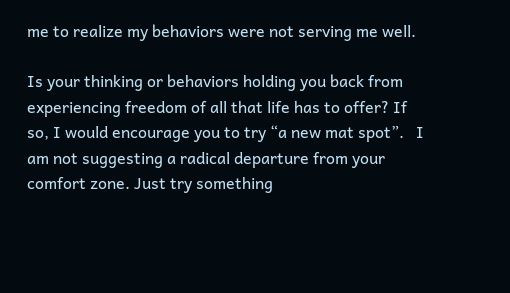me to realize my behaviors were not serving me well.

Is your thinking or behaviors holding you back from experiencing freedom of all that life has to offer? If so, I would encourage you to try “a new mat spot”.   I am not suggesting a radical departure from your comfort zone. Just try something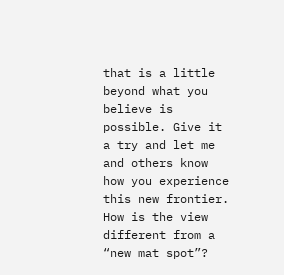that is a little beyond what you believe is possible. Give it a try and let me and others know how you experience this new frontier. How is the view different from a “new mat spot”?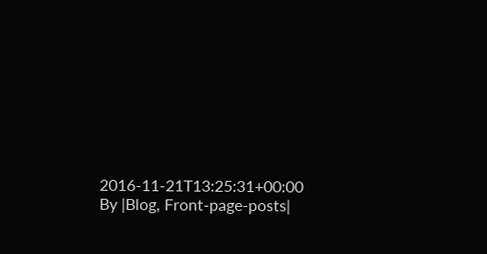2016-11-21T13:25:31+00:00 By |Blog, Front-page-posts|